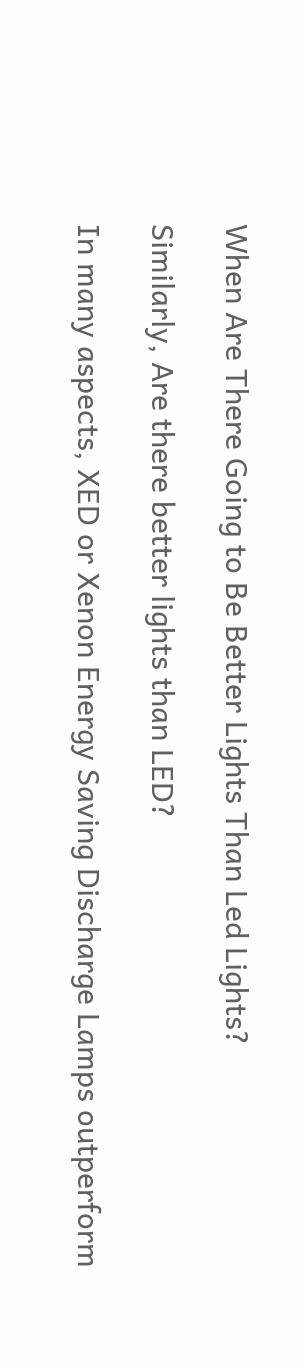When Are There Going to Be Better Lights Than Led Lights?

Similarly, Are there better lights than LED?

In many aspects, XED or Xenon Energy Saving Discharge Lamps outperform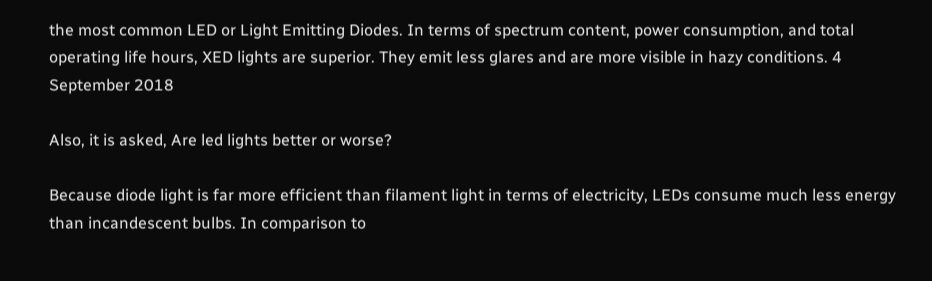the most common LED or Light Emitting Diodes. In terms of spectrum content, power consumption, and total operating life hours, XED lights are superior. They emit less glares and are more visible in hazy conditions. 4 September 2018

Also, it is asked, Are led lights better or worse?

Because diode light is far more efficient than filament light in terms of electricity, LEDs consume much less energy than incandescent bulbs. In comparison to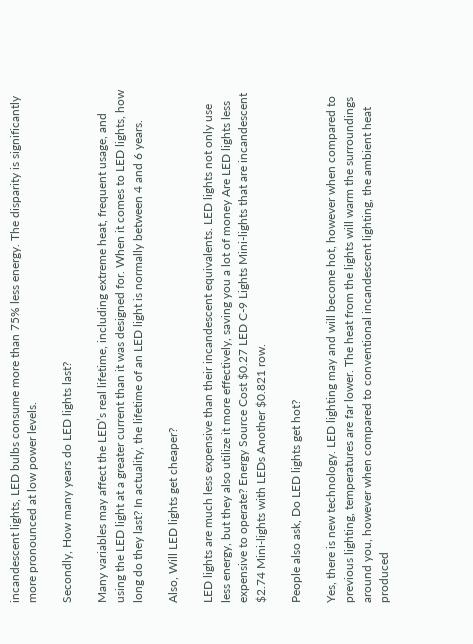incandescent lights, LED bulbs consume more than 75% less energy. The disparity is significantly more pronounced at low power levels.

Secondly, How many years do LED lights last?

Many variables may affect the LED’s real lifetime, including extreme heat, frequent usage, and using the LED light at a greater current than it was designed for. When it comes to LED lights, how long do they last? In actuality, the lifetime of an LED light is normally between 4 and 6 years.

Also, Will LED lights get cheaper?

LED lights are much less expensive than their incandescent equivalents. LED lights not only use less energy, but they also utilize it more effectively, saving you a lot of money Are LED lights less expensive to operate? Energy Source Cost $0.27 LED C-9 Lights Mini-lights that are incandescent $2.74 Mini-lights with LEDs Another $0.821 row.

People also ask, Do LED lights get hot?

Yes, there is new technology. LED lighting may and will become hot, however when compared to previous lighting, temperatures are far lower. The heat from the lights will warm the surroundings around you, however when compared to conventional incandescent lighting, the ambient heat produced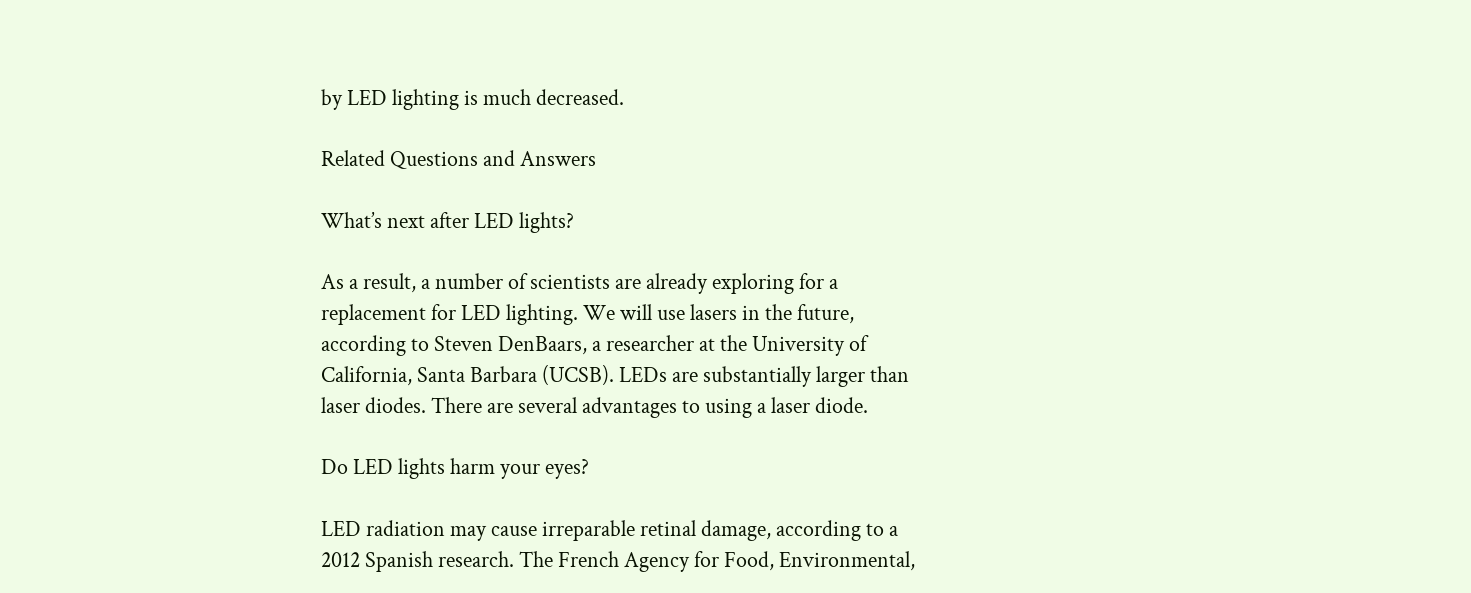by LED lighting is much decreased.

Related Questions and Answers

What’s next after LED lights?

As a result, a number of scientists are already exploring for a replacement for LED lighting. We will use lasers in the future, according to Steven DenBaars, a researcher at the University of California, Santa Barbara (UCSB). LEDs are substantially larger than laser diodes. There are several advantages to using a laser diode.

Do LED lights harm your eyes?

LED radiation may cause irreparable retinal damage, according to a 2012 Spanish research. The French Agency for Food, Environmental,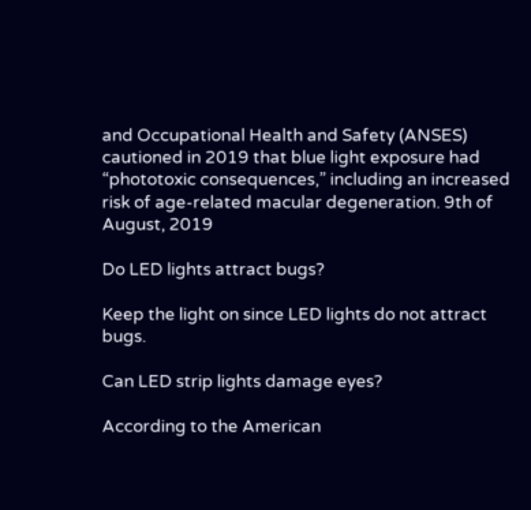and Occupational Health and Safety (ANSES) cautioned in 2019 that blue light exposure had “phototoxic consequences,” including an increased risk of age-related macular degeneration. 9th of August, 2019

Do LED lights attract bugs?

Keep the light on since LED lights do not attract bugs.

Can LED strip lights damage eyes?

According to the American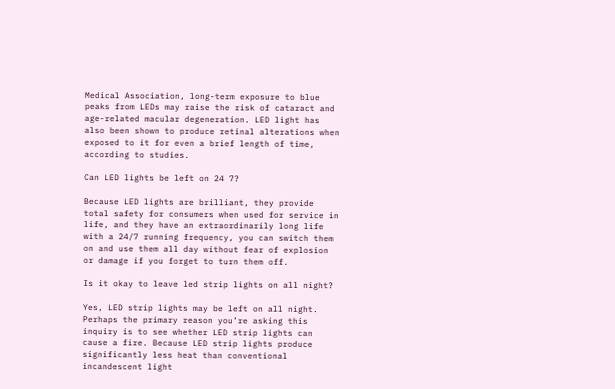Medical Association, long-term exposure to blue peaks from LEDs may raise the risk of cataract and age-related macular degeneration. LED light has also been shown to produce retinal alterations when exposed to it for even a brief length of time, according to studies.

Can LED lights be left on 24 7?

Because LED lights are brilliant, they provide total safety for consumers when used for service in life, and they have an extraordinarily long life with a 24/7 running frequency, you can switch them on and use them all day without fear of explosion or damage if you forget to turn them off.

Is it okay to leave led strip lights on all night?

Yes, LED strip lights may be left on all night. Perhaps the primary reason you’re asking this inquiry is to see whether LED strip lights can cause a fire. Because LED strip lights produce significantly less heat than conventional incandescent light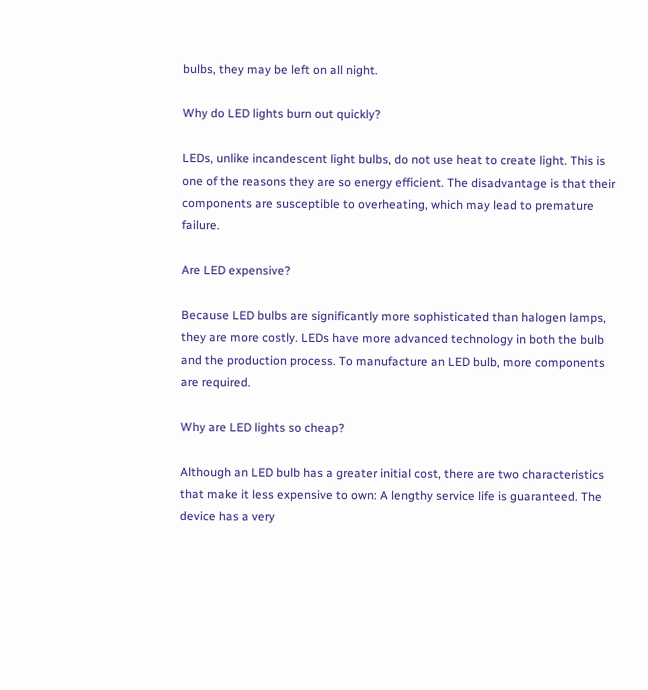bulbs, they may be left on all night.

Why do LED lights burn out quickly?

LEDs, unlike incandescent light bulbs, do not use heat to create light. This is one of the reasons they are so energy efficient. The disadvantage is that their components are susceptible to overheating, which may lead to premature failure.

Are LED expensive?

Because LED bulbs are significantly more sophisticated than halogen lamps, they are more costly. LEDs have more advanced technology in both the bulb and the production process. To manufacture an LED bulb, more components are required.

Why are LED lights so cheap?

Although an LED bulb has a greater initial cost, there are two characteristics that make it less expensive to own: A lengthy service life is guaranteed. The device has a very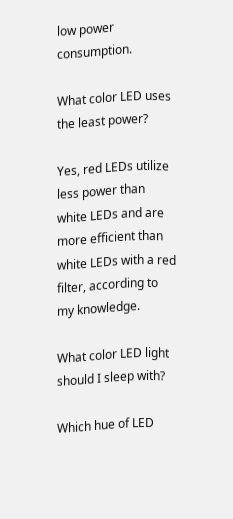low power consumption.

What color LED uses the least power?

Yes, red LEDs utilize less power than white LEDs and are more efficient than white LEDs with a red filter, according to my knowledge.

What color LED light should I sleep with?

Which hue of LED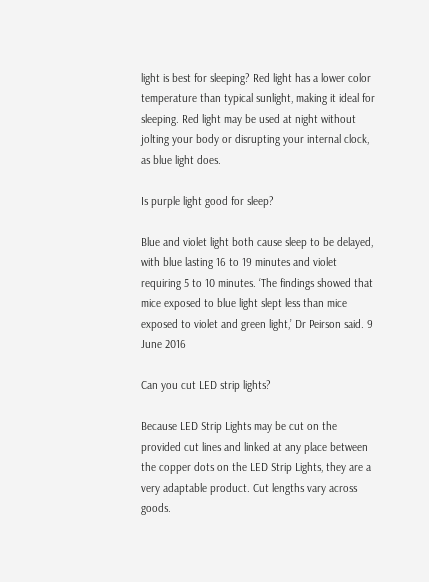light is best for sleeping? Red light has a lower color temperature than typical sunlight, making it ideal for sleeping. Red light may be used at night without jolting your body or disrupting your internal clock, as blue light does.

Is purple light good for sleep?

Blue and violet light both cause sleep to be delayed, with blue lasting 16 to 19 minutes and violet requiring 5 to 10 minutes. ‘The findings showed that mice exposed to blue light slept less than mice exposed to violet and green light,’ Dr Peirson said. 9 June 2016

Can you cut LED strip lights?

Because LED Strip Lights may be cut on the provided cut lines and linked at any place between the copper dots on the LED Strip Lights, they are a very adaptable product. Cut lengths vary across goods.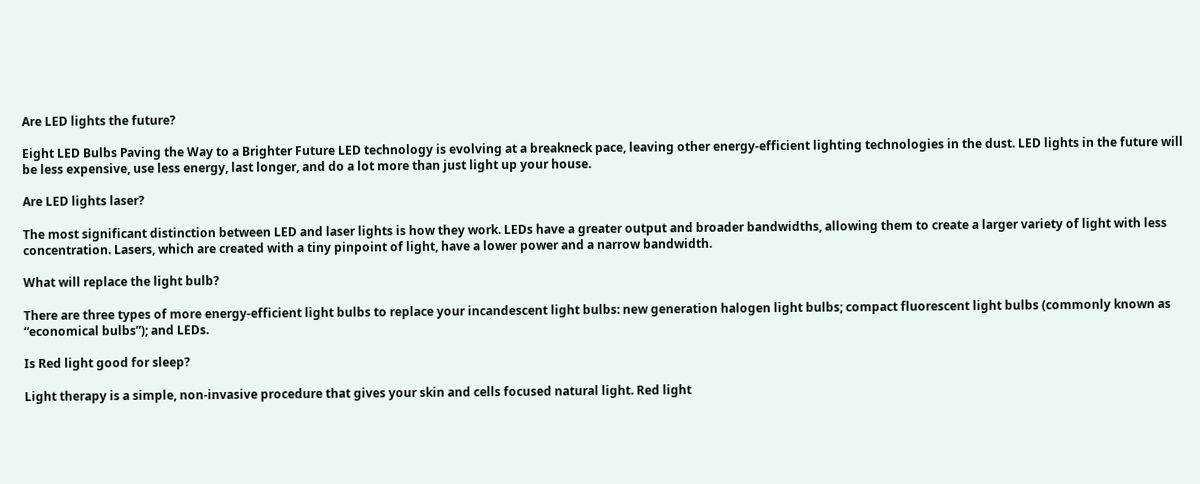Are LED lights the future?

Eight LED Bulbs Paving the Way to a Brighter Future LED technology is evolving at a breakneck pace, leaving other energy-efficient lighting technologies in the dust. LED lights in the future will be less expensive, use less energy, last longer, and do a lot more than just light up your house.

Are LED lights laser?

The most significant distinction between LED and laser lights is how they work. LEDs have a greater output and broader bandwidths, allowing them to create a larger variety of light with less concentration. Lasers, which are created with a tiny pinpoint of light, have a lower power and a narrow bandwidth.

What will replace the light bulb?

There are three types of more energy-efficient light bulbs to replace your incandescent light bulbs: new generation halogen light bulbs; compact fluorescent light bulbs (commonly known as “economical bulbs”); and LEDs.

Is Red light good for sleep?

Light therapy is a simple, non-invasive procedure that gives your skin and cells focused natural light. Red light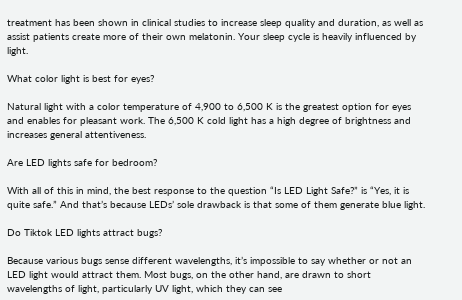treatment has been shown in clinical studies to increase sleep quality and duration, as well as assist patients create more of their own melatonin. Your sleep cycle is heavily influenced by light.

What color light is best for eyes?

Natural light with a color temperature of 4,900 to 6,500 K is the greatest option for eyes and enables for pleasant work. The 6,500 K cold light has a high degree of brightness and increases general attentiveness.

Are LED lights safe for bedroom?

With all of this in mind, the best response to the question “Is LED Light Safe?” is “Yes, it is quite safe.” And that’s because LEDs’ sole drawback is that some of them generate blue light.

Do Tiktok LED lights attract bugs?

Because various bugs sense different wavelengths, it’s impossible to say whether or not an LED light would attract them. Most bugs, on the other hand, are drawn to short wavelengths of light, particularly UV light, which they can see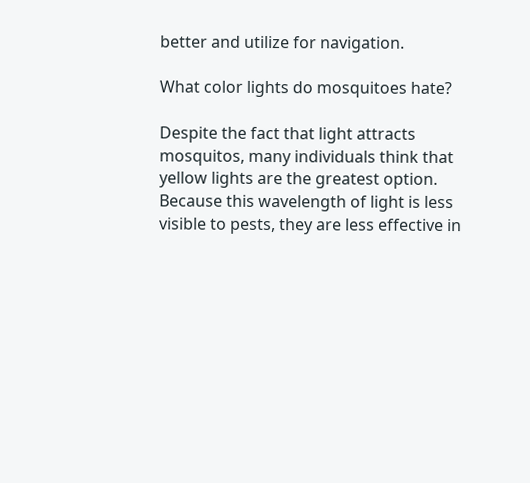better and utilize for navigation.

What color lights do mosquitoes hate?

Despite the fact that light attracts mosquitos, many individuals think that yellow lights are the greatest option. Because this wavelength of light is less visible to pests, they are less effective in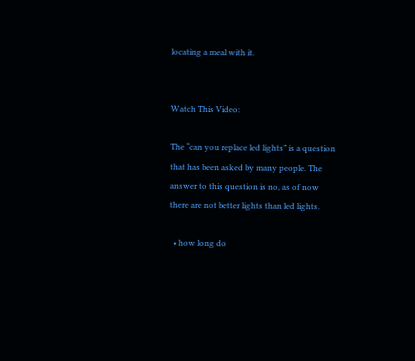locating a meal with it.


Watch This Video:

The “can you replace led lights” is a question that has been asked by many people. The answer to this question is no, as of now there are not better lights than led lights.

  • how long do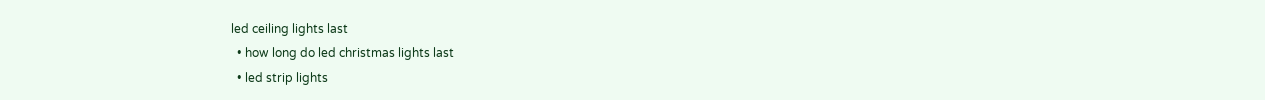led ceiling lights last
  • how long do led christmas lights last
  • led strip lights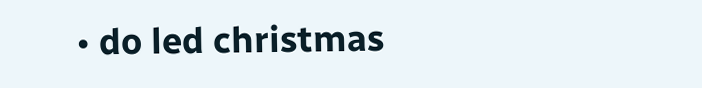• do led christmas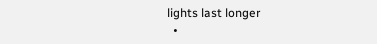lights last longer
  •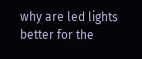why are led lights better for the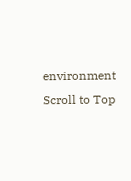environment
Scroll to Top